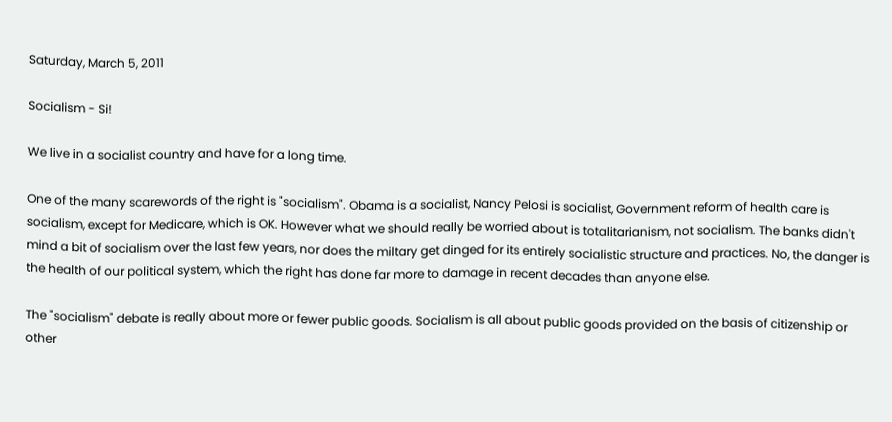Saturday, March 5, 2011

Socialism - Si!

We live in a socialist country and have for a long time.

One of the many scarewords of the right is "socialism". Obama is a socialist, Nancy Pelosi is socialist, Government reform of health care is socialism, except for Medicare, which is OK. However what we should really be worried about is totalitarianism, not socialism. The banks didn't mind a bit of socialism over the last few years, nor does the miltary get dinged for its entirely socialistic structure and practices. No, the danger is the health of our political system, which the right has done far more to damage in recent decades than anyone else.

The "socialism" debate is really about more or fewer public goods. Socialism is all about public goods provided on the basis of citizenship or other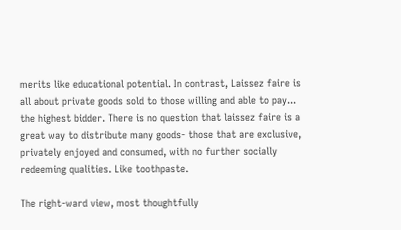merits like educational potential. In contrast, Laissez faire is all about private goods sold to those willing and able to pay... the highest bidder. There is no question that laissez faire is a great way to distribute many goods- those that are exclusive, privately enjoyed and consumed, with no further socially redeeming qualities. Like toothpaste.

The right-ward view, most thoughtfully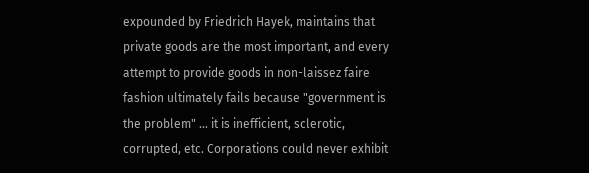expounded by Friedrich Hayek, maintains that private goods are the most important, and every attempt to provide goods in non-laissez faire fashion ultimately fails because "government is the problem" ... it is inefficient, sclerotic, corrupted, etc. Corporations could never exhibit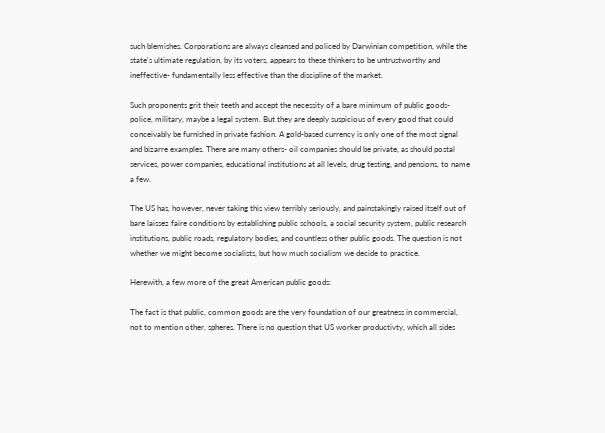such blemishes. Corporations are always cleansed and policed by Darwinian competition, while the state's ultimate regulation, by its voters, appears to these thinkers to be untrustworthy and ineffective- fundamentally less effective than the discipline of the market.

Such proponents grit their teeth and accept the necessity of a bare minimum of public goods- police, military, maybe a legal system. But they are deeply suspicious of every good that could conceivably be furnished in private fashion. A gold-based currency is only one of the most signal and bizarre examples. There are many others- oil companies should be private, as should postal services, power companies, educational institutions at all levels, drug testing, and pensions, to name a few.

The US has, however, never taking this view terribly seriously, and painstakingly raised itself out of bare laissez faire conditions by establishing public schools, a social security system, public research institutions, public roads, regulatory bodies, and countless other public goods. The question is not whether we might become socialists, but how much socialism we decide to practice.

Herewith, a few more of the great American public goods:

The fact is that public, common goods are the very foundation of our greatness in commercial, not to mention other, spheres. There is no question that US worker productivty, which all sides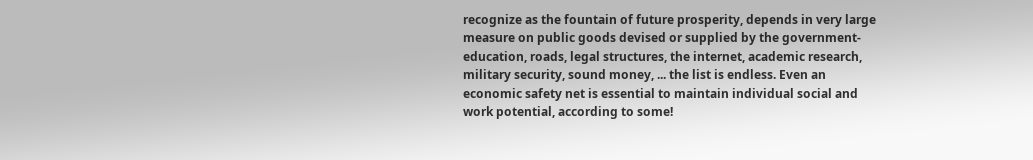recognize as the fountain of future prosperity, depends in very large measure on public goods devised or supplied by the government- education, roads, legal structures, the internet, academic research, military security, sound money, ... the list is endless. Even an economic safety net is essential to maintain individual social and work potential, according to some!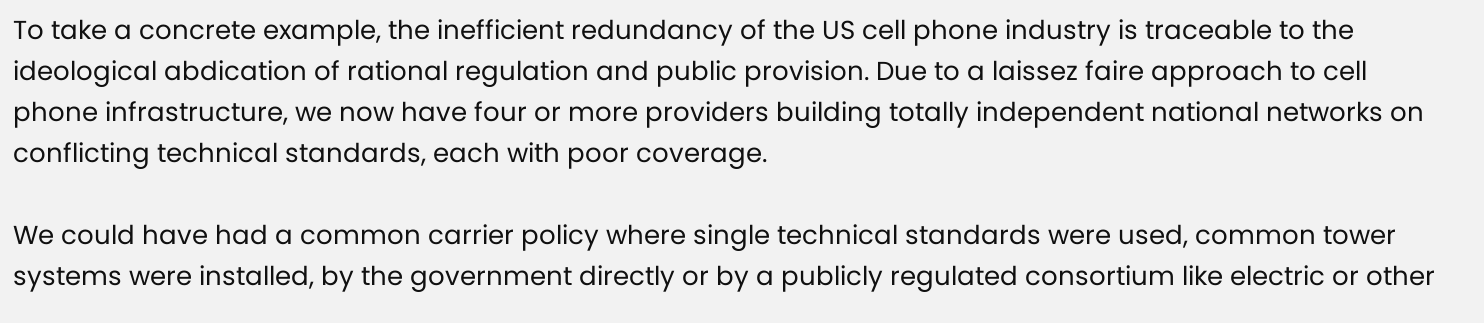To take a concrete example, the inefficient redundancy of the US cell phone industry is traceable to the ideological abdication of rational regulation and public provision. Due to a laissez faire approach to cell phone infrastructure, we now have four or more providers building totally independent national networks on conflicting technical standards, each with poor coverage.

We could have had a common carrier policy where single technical standards were used, common tower systems were installed, by the government directly or by a publicly regulated consortium like electric or other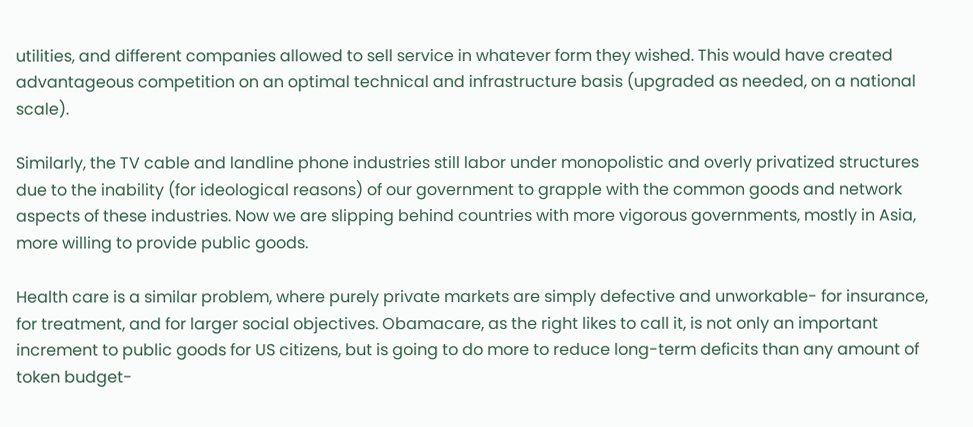utilities, and different companies allowed to sell service in whatever form they wished. This would have created advantageous competition on an optimal technical and infrastructure basis (upgraded as needed, on a national scale).

Similarly, the TV cable and landline phone industries still labor under monopolistic and overly privatized structures due to the inability (for ideological reasons) of our government to grapple with the common goods and network aspects of these industries. Now we are slipping behind countries with more vigorous governments, mostly in Asia, more willing to provide public goods.

Health care is a similar problem, where purely private markets are simply defective and unworkable- for insurance, for treatment, and for larger social objectives. Obamacare, as the right likes to call it, is not only an important increment to public goods for US citizens, but is going to do more to reduce long-term deficits than any amount of token budget-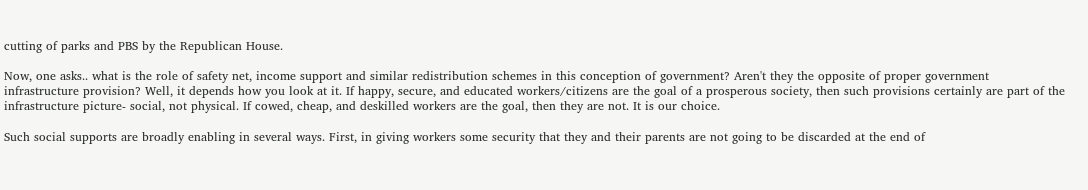cutting of parks and PBS by the Republican House.

Now, one asks.. what is the role of safety net, income support and similar redistribution schemes in this conception of government? Aren't they the opposite of proper government infrastructure provision? Well, it depends how you look at it. If happy, secure, and educated workers/citizens are the goal of a prosperous society, then such provisions certainly are part of the infrastructure picture- social, not physical. If cowed, cheap, and deskilled workers are the goal, then they are not. It is our choice.

Such social supports are broadly enabling in several ways. First, in giving workers some security that they and their parents are not going to be discarded at the end of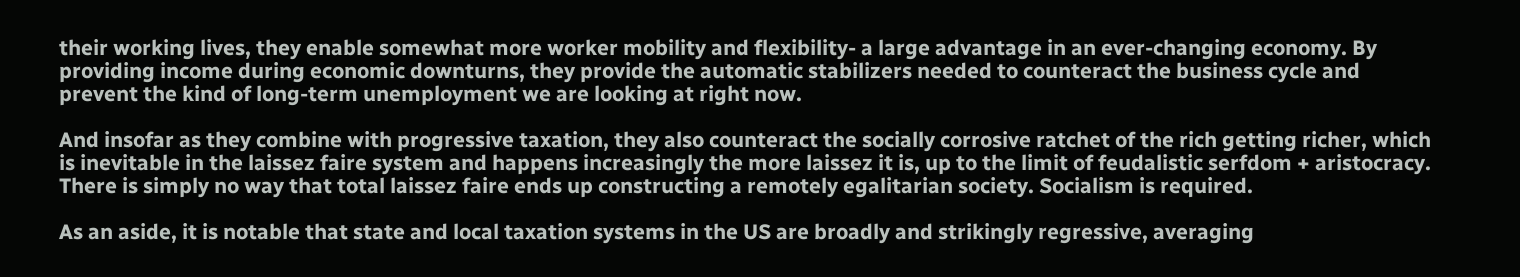their working lives, they enable somewhat more worker mobility and flexibility- a large advantage in an ever-changing economy. By providing income during economic downturns, they provide the automatic stabilizers needed to counteract the business cycle and prevent the kind of long-term unemployment we are looking at right now.

And insofar as they combine with progressive taxation, they also counteract the socially corrosive ratchet of the rich getting richer, which is inevitable in the laissez faire system and happens increasingly the more laissez it is, up to the limit of feudalistic serfdom + aristocracy. There is simply no way that total laissez faire ends up constructing a remotely egalitarian society. Socialism is required.

As an aside, it is notable that state and local taxation systems in the US are broadly and strikingly regressive, averaging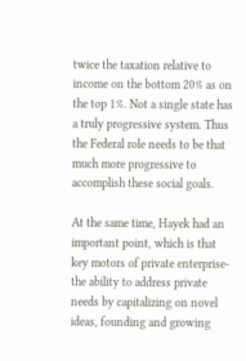twice the taxation relative to income on the bottom 20% as on the top 1%. Not a single state has a truly progressive system. Thus the Federal role needs to be that much more progressive to accomplish these social goals.

At the same time, Hayek had an important point, which is that key motors of private enterprise- the ability to address private needs by capitalizing on novel ideas, founding and growing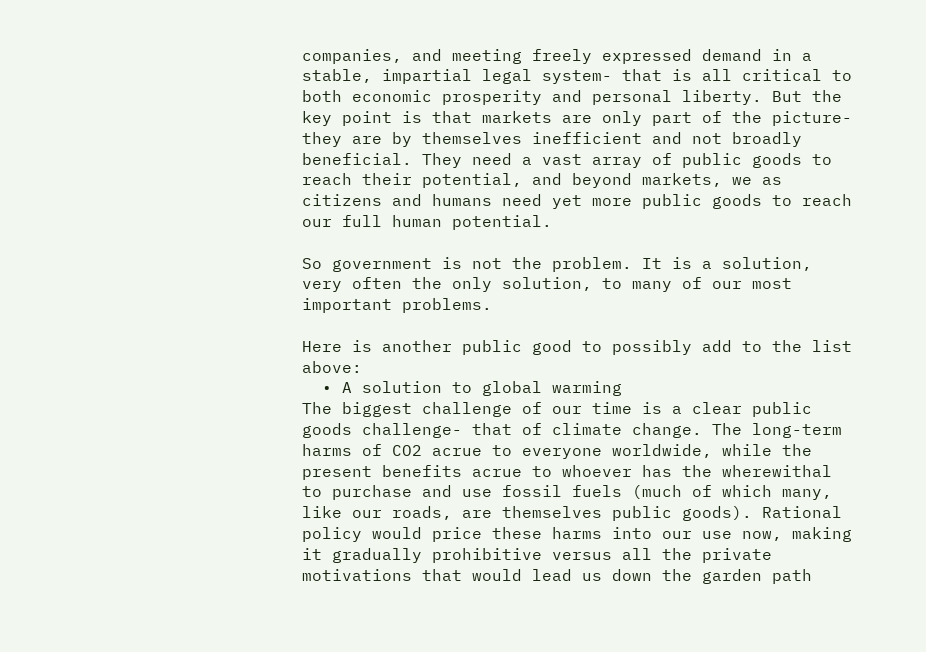companies, and meeting freely expressed demand in a stable, impartial legal system- that is all critical to both economic prosperity and personal liberty. But the key point is that markets are only part of the picture- they are by themselves inefficient and not broadly beneficial. They need a vast array of public goods to reach their potential, and beyond markets, we as citizens and humans need yet more public goods to reach our full human potential.

So government is not the problem. It is a solution, very often the only solution, to many of our most important problems.

Here is another public good to possibly add to the list above:
  • A solution to global warming
The biggest challenge of our time is a clear public goods challenge- that of climate change. The long-term harms of CO2 acrue to everyone worldwide, while the present benefits acrue to whoever has the wherewithal to purchase and use fossil fuels (much of which many, like our roads, are themselves public goods). Rational policy would price these harms into our use now, making it gradually prohibitive versus all the private motivations that would lead us down the garden path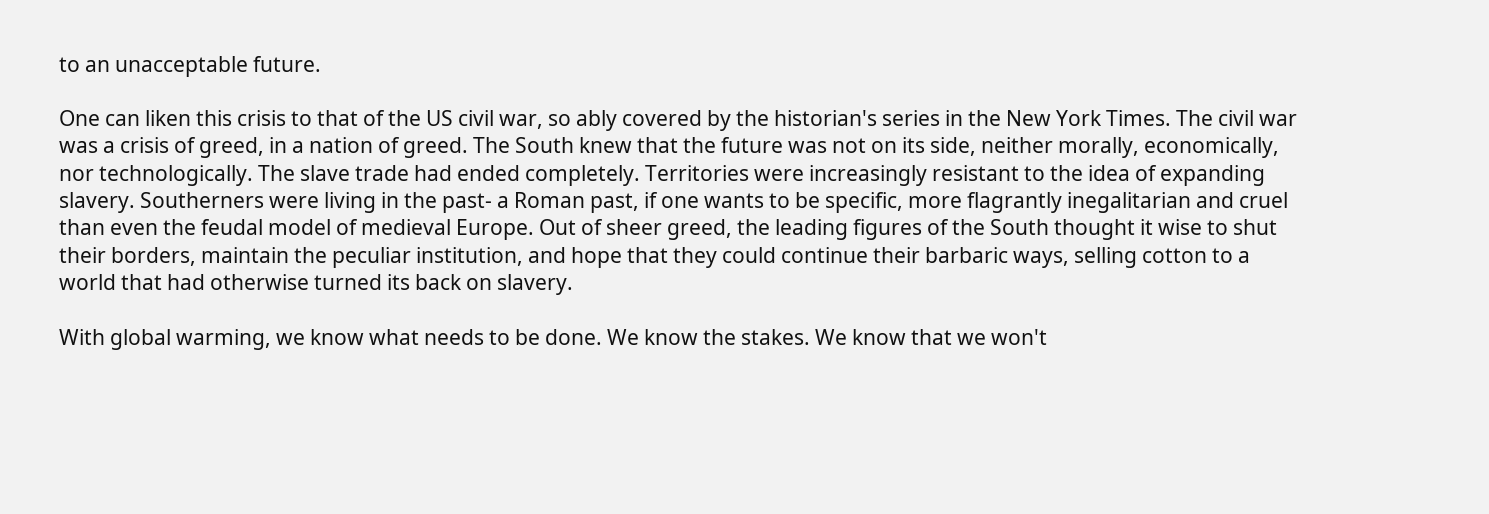to an unacceptable future.

One can liken this crisis to that of the US civil war, so ably covered by the historian's series in the New York Times. The civil war was a crisis of greed, in a nation of greed. The South knew that the future was not on its side, neither morally, economically, nor technologically. The slave trade had ended completely. Territories were increasingly resistant to the idea of expanding slavery. Southerners were living in the past- a Roman past, if one wants to be specific, more flagrantly inegalitarian and cruel than even the feudal model of medieval Europe. Out of sheer greed, the leading figures of the South thought it wise to shut their borders, maintain the peculiar institution, and hope that they could continue their barbaric ways, selling cotton to a world that had otherwise turned its back on slavery.

With global warming, we know what needs to be done. We know the stakes. We know that we won't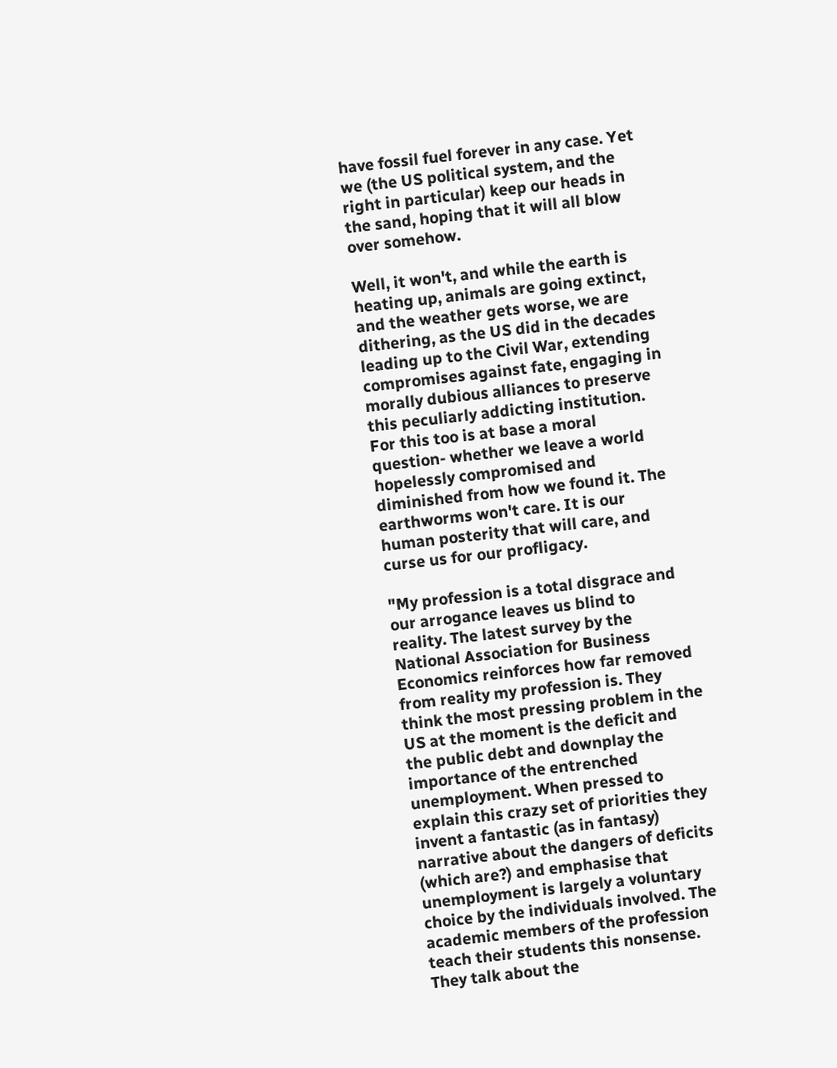have fossil fuel forever in any case. Yet we (the US political system, and the right in particular) keep our heads in the sand, hoping that it will all blow over somehow.

Well, it won't, and while the earth is heating up, animals are going extinct, and the weather gets worse, we are dithering, as the US did in the decades leading up to the Civil War, extending compromises against fate, engaging in morally dubious alliances to preserve this peculiarly addicting institution. For this too is at base a moral question- whether we leave a world hopelessly compromised and diminished from how we found it. The earthworms won't care. It is our human posterity that will care, and curse us for our profligacy.

"My profession is a total disgrace and our arrogance leaves us blind to reality. The latest survey by the National Association for Business Economics reinforces how far removed from reality my profession is. They think the most pressing problem in the US at the moment is the deficit and the public debt and downplay the importance of the entrenched unemployment. When pressed to explain this crazy set of priorities they invent a fantastic (as in fantasy) narrative about the dangers of deficits (which are?) and emphasise that unemployment is largely a voluntary choice by the individuals involved. The academic members of the profession teach their students this nonsense. They talk about the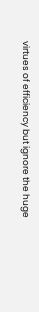virtues of efficiency but ignore the huge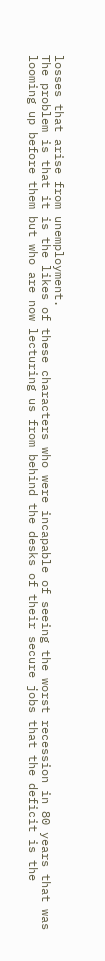losses that arise from unemployment.
The problem is that it is the likes of these characters who were incapable of seeing the worst recession in 80 years that was looming up before them but who are now lecturing us from behind the desks of their secure jobs that the deficit is the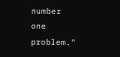number one problem."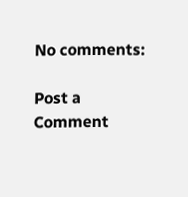No comments:

Post a Comment